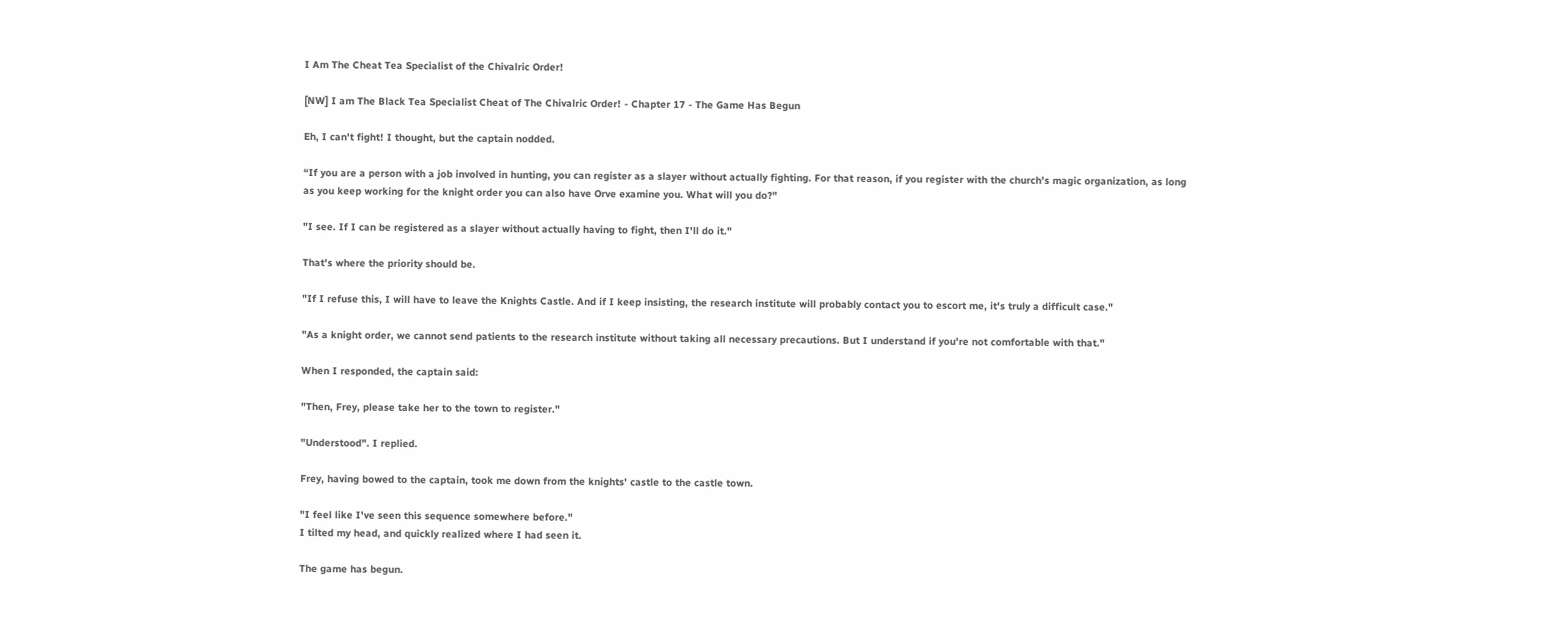I Am The Cheat Tea Specialist of the Chivalric Order!

[NW] I am The Black Tea Specialist Cheat of The Chivalric Order! - Chapter 17 - The Game Has Begun

Eh, I can't fight! I thought, but the captain nodded.

“If you are a person with a job involved in hunting, you can register as a slayer without actually fighting. For that reason, if you register with the church's magic organization, as long as you keep working for the knight order you can also have Orve examine you. What will you do?"

"I see. If I can be registered as a slayer without actually having to fight, then I'll do it."

That's where the priority should be.

"If I refuse this, I will have to leave the Knights Castle. And if I keep insisting, the research institute will probably contact you to escort me, it's truly a difficult case."

"As a knight order, we cannot send patients to the research institute without taking all necessary precautions. But I understand if you're not comfortable with that."

When I responded, the captain said:

"Then, Frey, please take her to the town to register."

"Understood". I replied.

Frey, having bowed to the captain, took me down from the knights' castle to the castle town.

"I feel like I've seen this sequence somewhere before."
I tilted my head, and quickly realized where I had seen it.

The game has begun.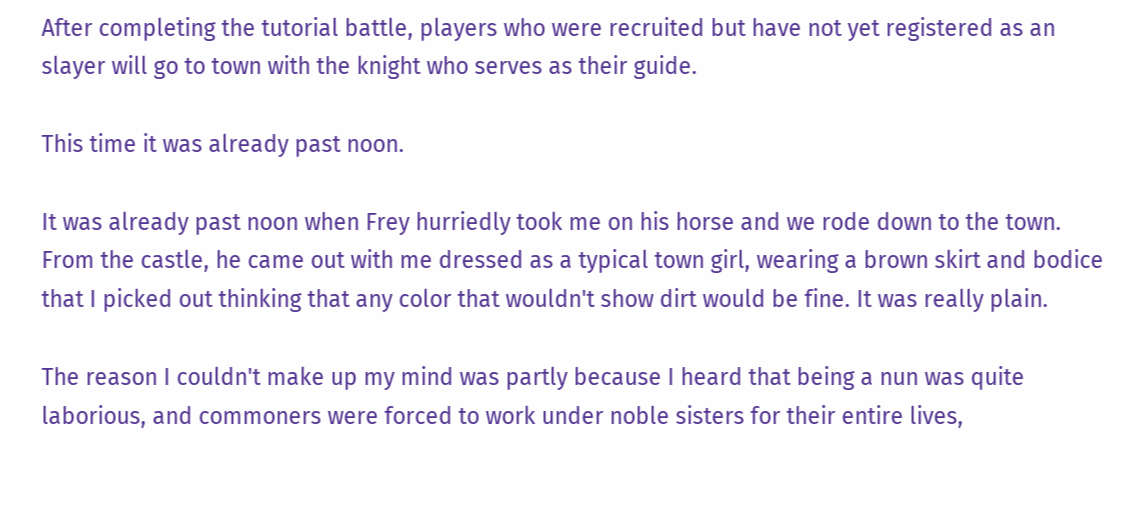After completing the tutorial battle, players who were recruited but have not yet registered as an slayer will go to town with the knight who serves as their guide.

This time it was already past noon.

It was already past noon when Frey hurriedly took me on his horse and we rode down to the town. From the castle, he came out with me dressed as a typical town girl, wearing a brown skirt and bodice that I picked out thinking that any color that wouldn't show dirt would be fine. It was really plain.

The reason I couldn't make up my mind was partly because I heard that being a nun was quite laborious, and commoners were forced to work under noble sisters for their entire lives,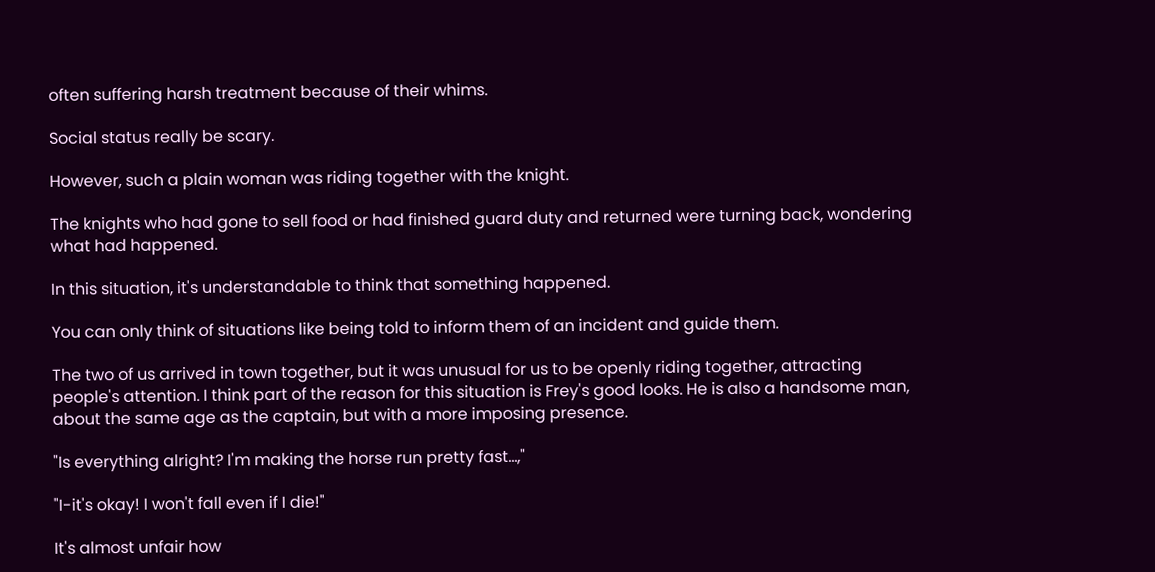often suffering harsh treatment because of their whims.

Social status really be scary.

However, such a plain woman was riding together with the knight.

The knights who had gone to sell food or had finished guard duty and returned were turning back, wondering what had happened.

In this situation, it's understandable to think that something happened.

You can only think of situations like being told to inform them of an incident and guide them.

The two of us arrived in town together, but it was unusual for us to be openly riding together, attracting people's attention. I think part of the reason for this situation is Frey's good looks. He is also a handsome man, about the same age as the captain, but with a more imposing presence.

"Is everything alright? I'm making the horse run pretty fast...,"

"I-it's okay! I won't fall even if I die!"

It's almost unfair how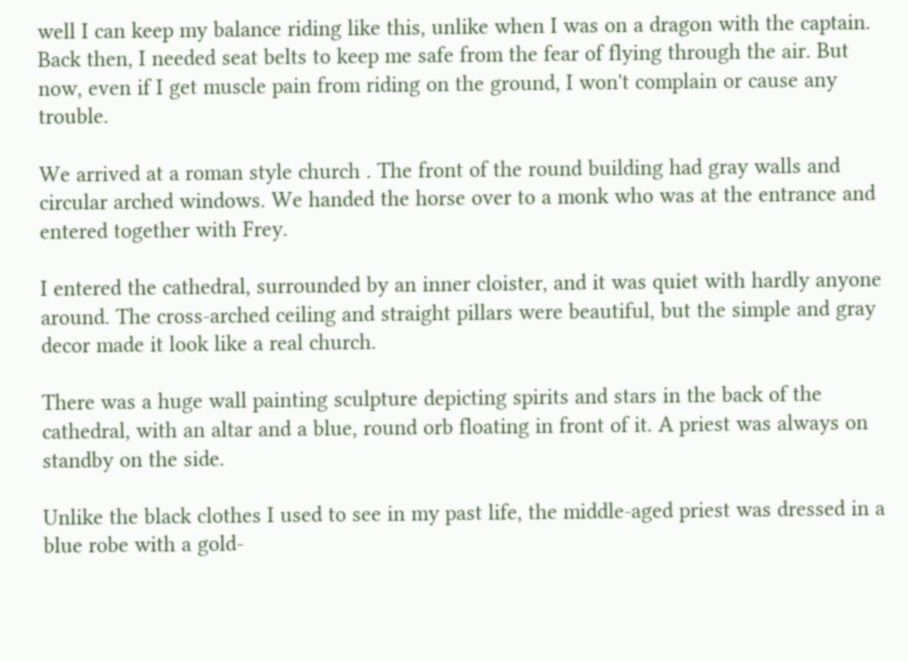well I can keep my balance riding like this, unlike when I was on a dragon with the captain. Back then, I needed seat belts to keep me safe from the fear of flying through the air. But now, even if I get muscle pain from riding on the ground, I won't complain or cause any trouble.

We arrived at a roman style church . The front of the round building had gray walls and circular arched windows. We handed the horse over to a monk who was at the entrance and entered together with Frey.

I entered the cathedral, surrounded by an inner cloister, and it was quiet with hardly anyone around. The cross-arched ceiling and straight pillars were beautiful, but the simple and gray decor made it look like a real church.

There was a huge wall painting sculpture depicting spirits and stars in the back of the cathedral, with an altar and a blue, round orb floating in front of it. A priest was always on standby on the side.

Unlike the black clothes I used to see in my past life, the middle-aged priest was dressed in a blue robe with a gold-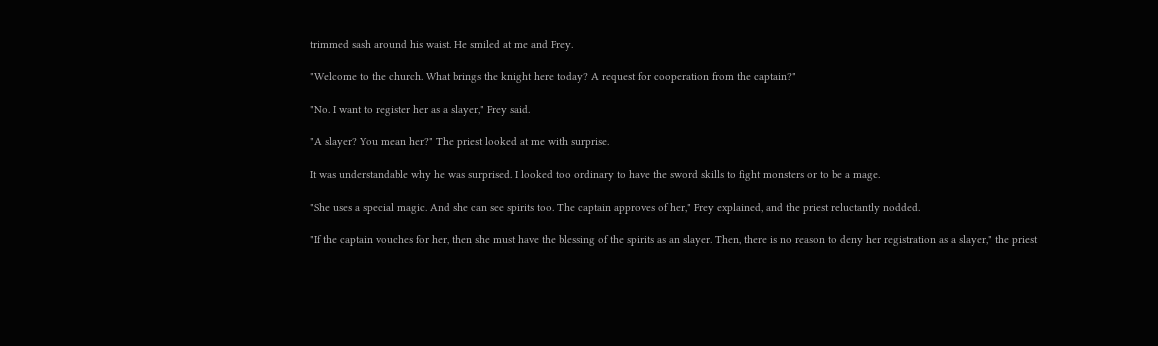trimmed sash around his waist. He smiled at me and Frey.

"Welcome to the church. What brings the knight here today? A request for cooperation from the captain?"

"No. I want to register her as a slayer," Frey said.

"A slayer? You mean her?" The priest looked at me with surprise.

It was understandable why he was surprised. I looked too ordinary to have the sword skills to fight monsters or to be a mage.

"She uses a special magic. And she can see spirits too. The captain approves of her," Frey explained, and the priest reluctantly nodded.

"If the captain vouches for her, then she must have the blessing of the spirits as an slayer. Then, there is no reason to deny her registration as a slayer," the priest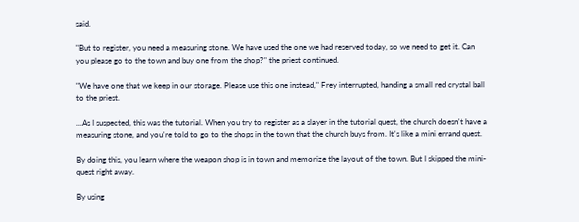said.

"But to register, you need a measuring stone. We have used the one we had reserved today, so we need to get it. Can you please go to the town and buy one from the shop?" the priest continued.

"We have one that we keep in our storage. Please use this one instead," Frey interrupted, handing a small red crystal ball to the priest.

...As I suspected, this was the tutorial. When you try to register as a slayer in the tutorial quest, the church doesn't have a measuring stone, and you're told to go to the shops in the town that the church buys from. It's like a mini errand quest.

By doing this, you learn where the weapon shop is in town and memorize the layout of the town. But I skipped the mini-quest right away.

By using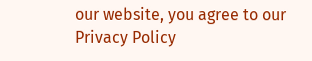our website, you agree to our Privacy Policy